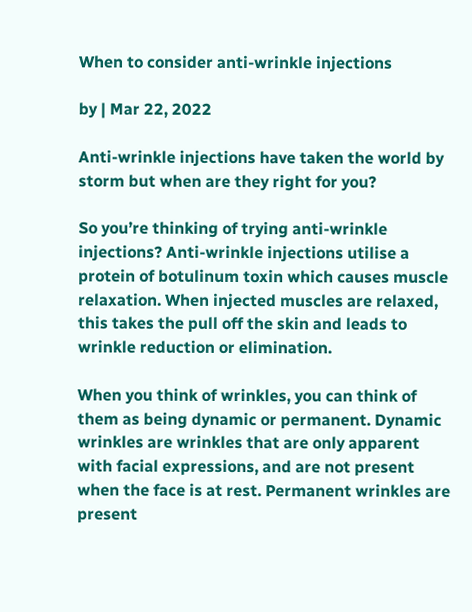When to consider anti-wrinkle injections

by | Mar 22, 2022

Anti-wrinkle injections have taken the world by storm but when are they right for you?

So you’re thinking of trying anti-wrinkle injections? Anti-wrinkle injections utilise a protein of botulinum toxin which causes muscle relaxation. When injected muscles are relaxed, this takes the pull off the skin and leads to wrinkle reduction or elimination.

When you think of wrinkles, you can think of them as being dynamic or permanent. Dynamic wrinkles are wrinkles that are only apparent with facial expressions, and are not present when the face is at rest. Permanent wrinkles are present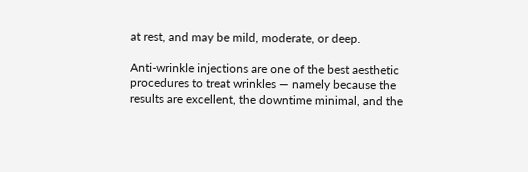at rest, and may be mild, moderate, or deep.

Anti-wrinkle injections are one of the best aesthetic procedures to treat wrinkles — namely because the results are excellent, the downtime minimal, and the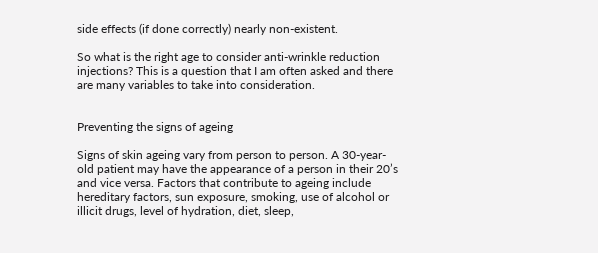side effects (if done correctly) nearly non-existent.

So what is the right age to consider anti-wrinkle reduction injections? This is a question that I am often asked and there are many variables to take into consideration.


Preventing the signs of ageing

Signs of skin ageing vary from person to person. A 30-year-old patient may have the appearance of a person in their 20’s and vice versa. Factors that contribute to ageing include hereditary factors, sun exposure, smoking, use of alcohol or illicit drugs, level of hydration, diet, sleep,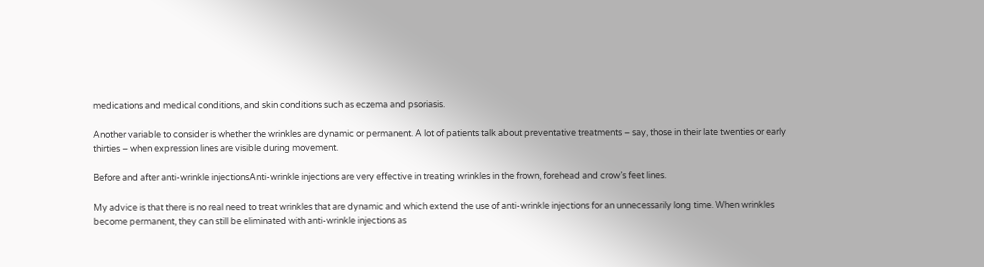medications and medical conditions, and skin conditions such as eczema and psoriasis.

Another variable to consider is whether the wrinkles are dynamic or permanent. A lot of patients talk about preventative treatments – say, those in their late twenties or early thirties – when expression lines are visible during movement.

Before and after anti-wrinkle injectionsAnti-wrinkle injections are very effective in treating wrinkles in the frown, forehead and crow’s feet lines.

My advice is that there is no real need to treat wrinkles that are dynamic and which extend the use of anti-wrinkle injections for an unnecessarily long time. When wrinkles become permanent, they can still be eliminated with anti-wrinkle injections as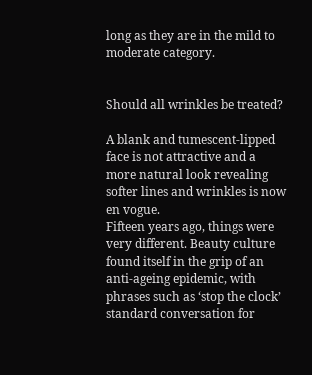long as they are in the mild to moderate category.


Should all wrinkles be treated?

A blank and tumescent-lipped face is not attractive and a more natural look revealing softer lines and wrinkles is now en vogue.
Fifteen years ago, things were very different. Beauty culture found itself in the grip of an anti-ageing epidemic, with phrases such as ‘stop the clock’ standard conversation for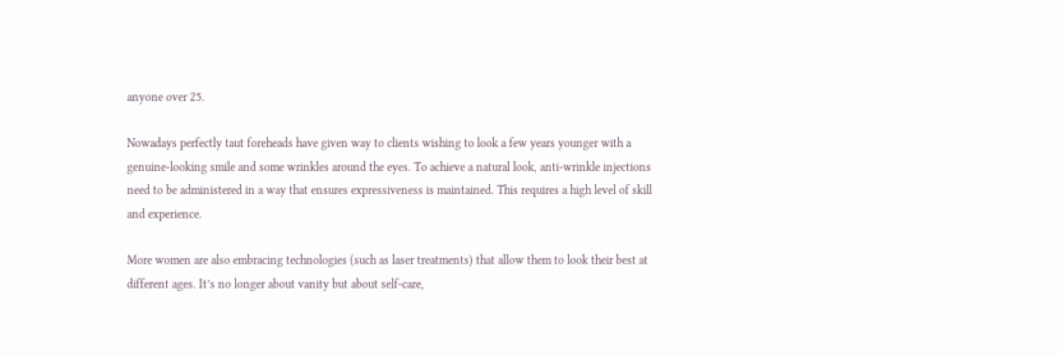anyone over 25.

Nowadays perfectly taut foreheads have given way to clients wishing to look a few years younger with a genuine-looking smile and some wrinkles around the eyes. To achieve a natural look, anti-wrinkle injections need to be administered in a way that ensures expressiveness is maintained. This requires a high level of skill and experience.

More women are also embracing technologies (such as laser treatments) that allow them to look their best at different ages. It’s no longer about vanity but about self-care,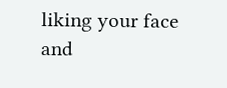liking your face and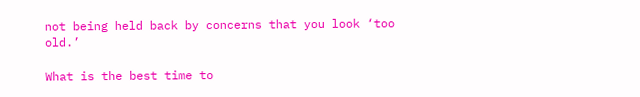not being held back by concerns that you look ‘too old.’

What is the best time to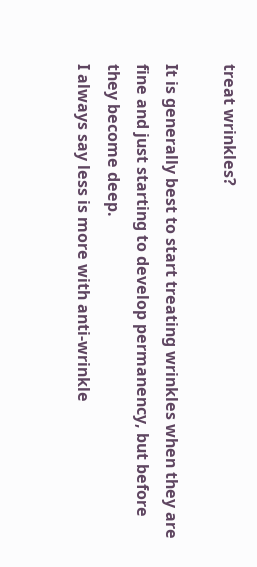treat wrinkles?

It is generally best to start treating wrinkles when they are fine and just starting to develop permanency, but before they become deep.
I always say less is more with anti-wrinkle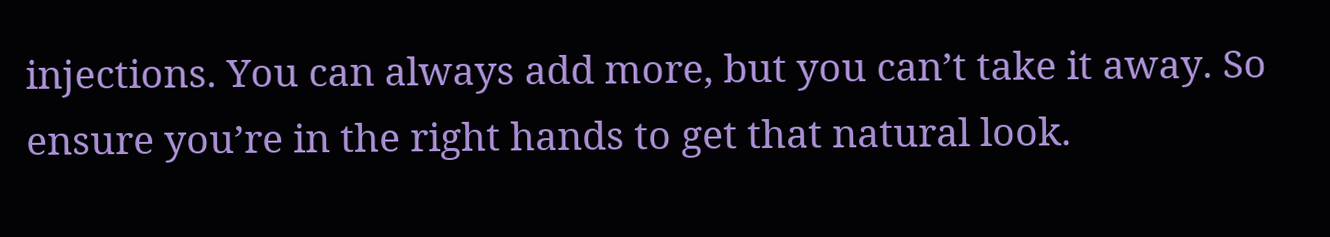injections. You can always add more, but you can’t take it away. So ensure you’re in the right hands to get that natural look.